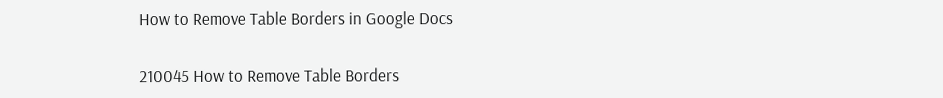How to Remove Table Borders in Google Docs

210045 How to Remove Table Borders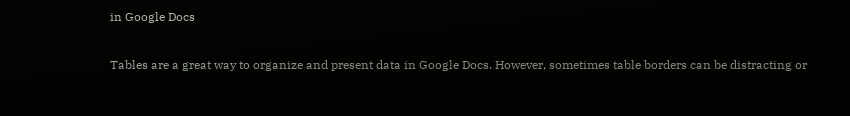in Google Docs

Tables are a great way to organize and present data in Google Docs. However, sometimes table borders can be distracting or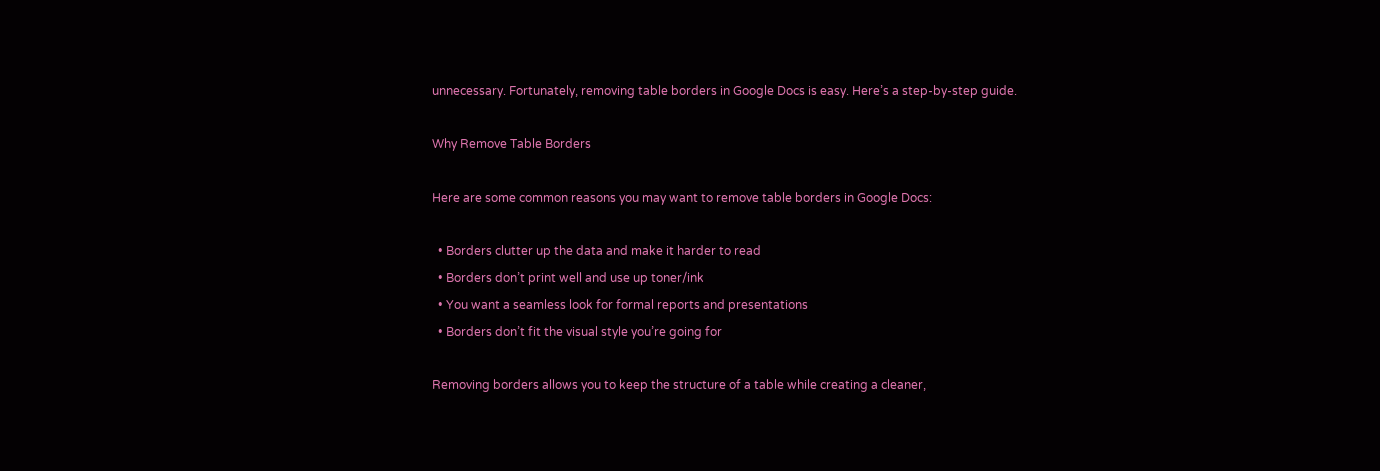unnecessary. Fortunately, removing table borders in Google Docs is easy. Here’s a step-by-step guide.

Why Remove Table Borders

Here are some common reasons you may want to remove table borders in Google Docs:

  • Borders clutter up the data and make it harder to read
  • Borders don’t print well and use up toner/ink
  • You want a seamless look for formal reports and presentations
  • Borders don’t fit the visual style you’re going for

Removing borders allows you to keep the structure of a table while creating a cleaner,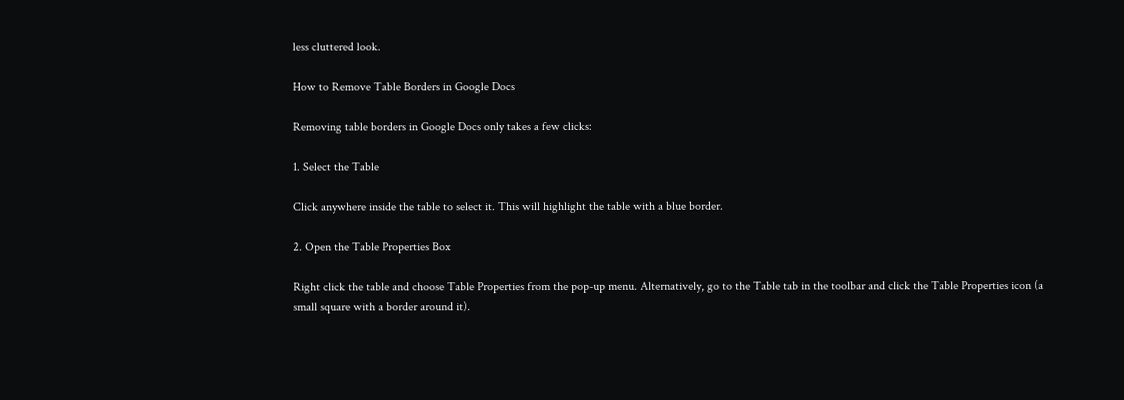less cluttered look.

How to Remove Table Borders in Google Docs

Removing table borders in Google Docs only takes a few clicks:

1. Select the Table

Click anywhere inside the table to select it. This will highlight the table with a blue border.

2. Open the Table Properties Box

Right click the table and choose Table Properties from the pop-up menu. Alternatively, go to the Table tab in the toolbar and click the Table Properties icon (a small square with a border around it).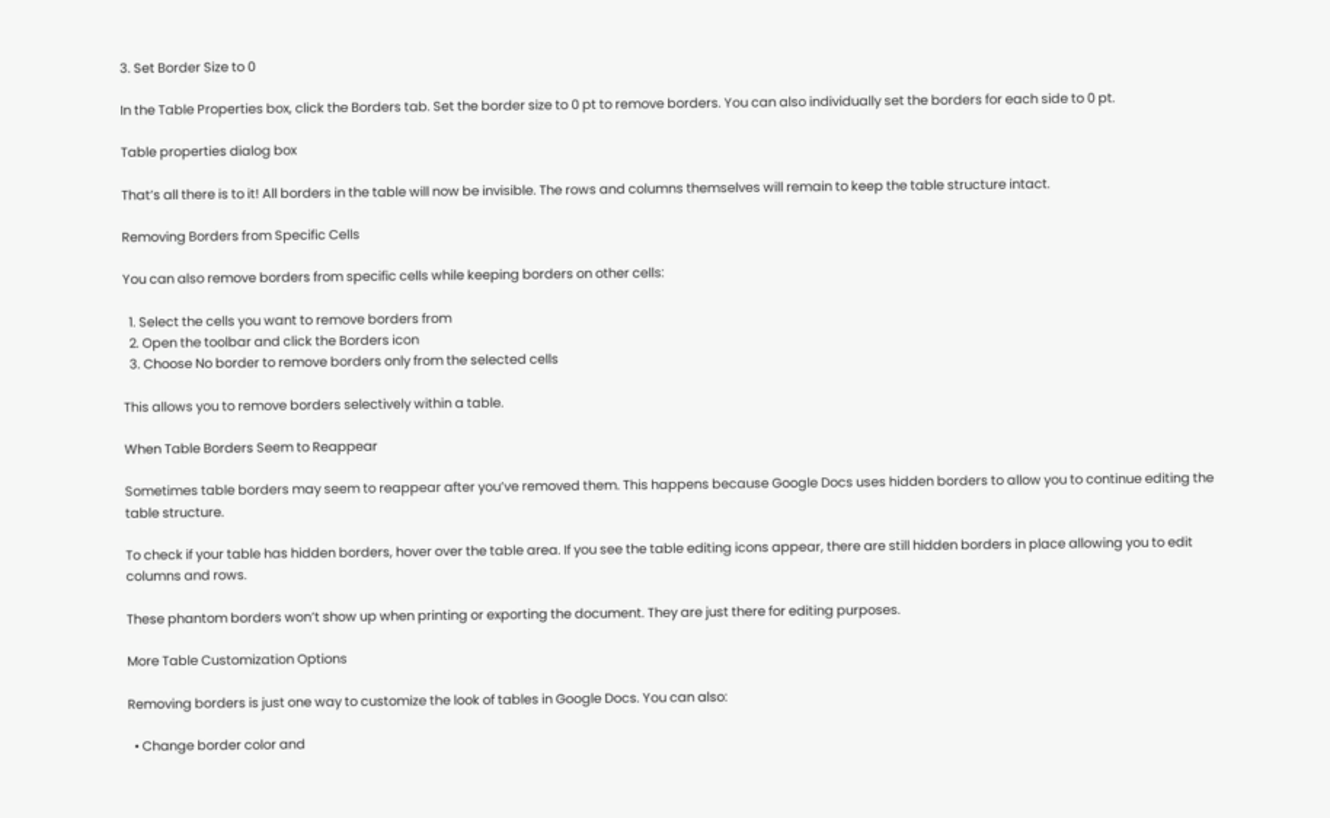3. Set Border Size to 0

In the Table Properties box, click the Borders tab. Set the border size to 0 pt to remove borders. You can also individually set the borders for each side to 0 pt.

Table properties dialog box

That’s all there is to it! All borders in the table will now be invisible. The rows and columns themselves will remain to keep the table structure intact.

Removing Borders from Specific Cells

You can also remove borders from specific cells while keeping borders on other cells:

  1. Select the cells you want to remove borders from
  2. Open the toolbar and click the Borders icon
  3. Choose No border to remove borders only from the selected cells

This allows you to remove borders selectively within a table.

When Table Borders Seem to Reappear

Sometimes table borders may seem to reappear after you’ve removed them. This happens because Google Docs uses hidden borders to allow you to continue editing the table structure.

To check if your table has hidden borders, hover over the table area. If you see the table editing icons appear, there are still hidden borders in place allowing you to edit columns and rows.

These phantom borders won’t show up when printing or exporting the document. They are just there for editing purposes.

More Table Customization Options

Removing borders is just one way to customize the look of tables in Google Docs. You can also:

  • Change border color and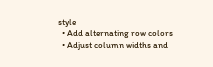style
  • Add alternating row colors
  • Adjust column widths and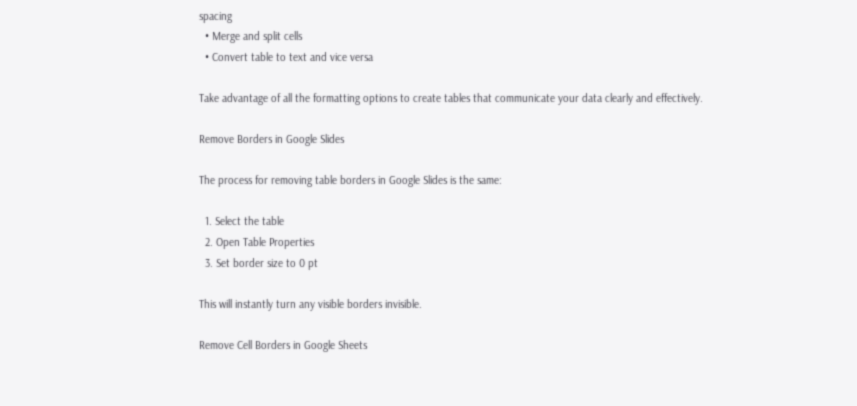spacing
  • Merge and split cells
  • Convert table to text and vice versa

Take advantage of all the formatting options to create tables that communicate your data clearly and effectively.

Remove Borders in Google Slides

The process for removing table borders in Google Slides is the same:

  1. Select the table
  2. Open Table Properties
  3. Set border size to 0 pt

This will instantly turn any visible borders invisible.

Remove Cell Borders in Google Sheets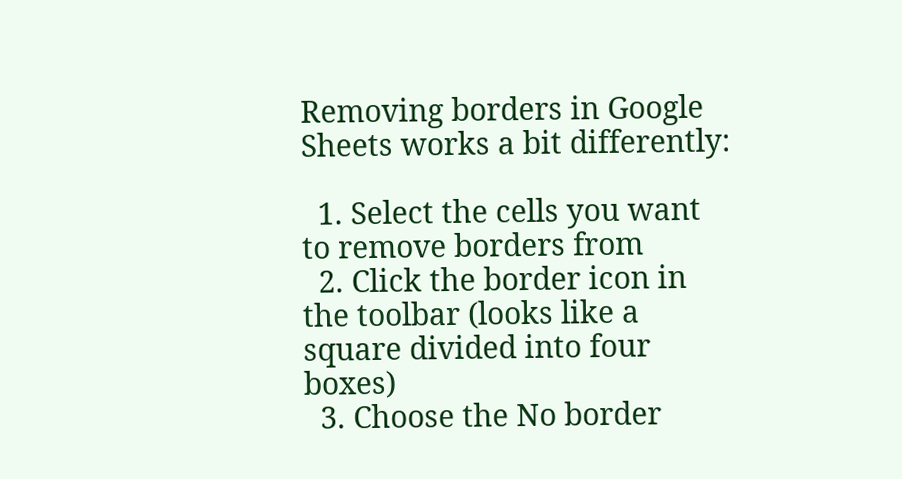Removing borders in Google Sheets works a bit differently:

  1. Select the cells you want to remove borders from
  2. Click the border icon in the toolbar (looks like a square divided into four boxes)
  3. Choose the No border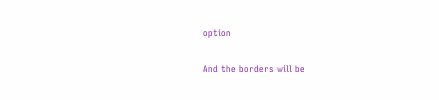option

And the borders will be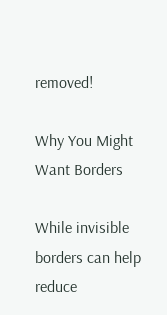removed!

Why You Might Want Borders

While invisible borders can help reduce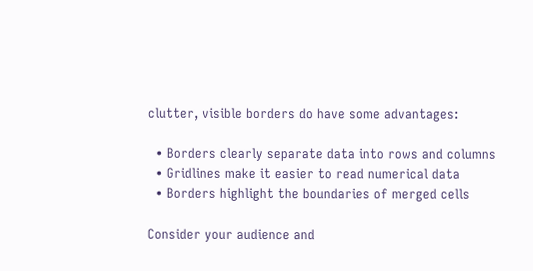clutter, visible borders do have some advantages:

  • Borders clearly separate data into rows and columns
  • Gridlines make it easier to read numerical data
  • Borders highlight the boundaries of merged cells

Consider your audience and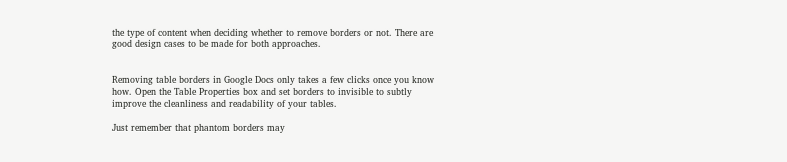the type of content when deciding whether to remove borders or not. There are good design cases to be made for both approaches.


Removing table borders in Google Docs only takes a few clicks once you know how. Open the Table Properties box and set borders to invisible to subtly improve the cleanliness and readability of your tables.

Just remember that phantom borders may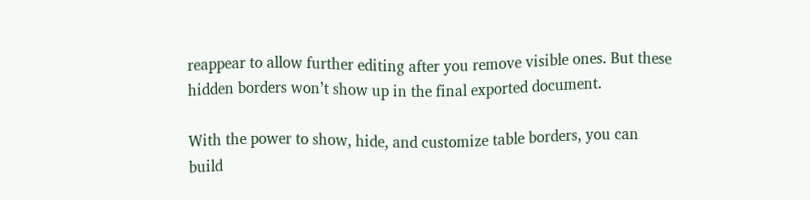reappear to allow further editing after you remove visible ones. But these hidden borders won’t show up in the final exported document.

With the power to show, hide, and customize table borders, you can build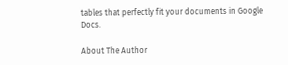tables that perfectly fit your documents in Google Docs.

About The Author